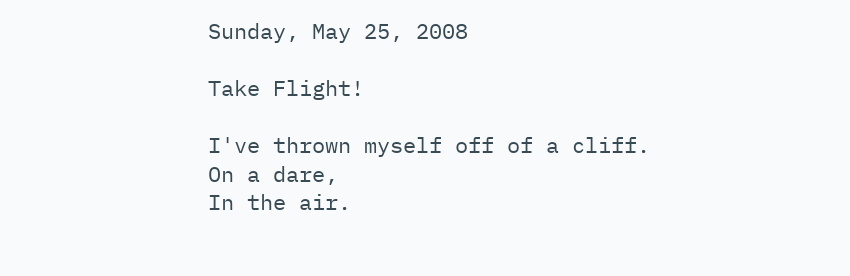Sunday, May 25, 2008

Take Flight!

I've thrown myself off of a cliff.
On a dare,
In the air.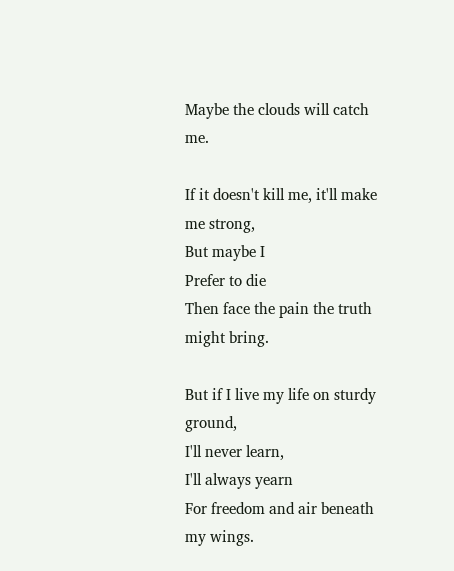Maybe the clouds will catch me.

If it doesn't kill me, it'll make me strong,
But maybe I
Prefer to die
Then face the pain the truth might bring.

But if I live my life on sturdy ground,
I'll never learn,
I'll always yearn
For freedom and air beneath my wings.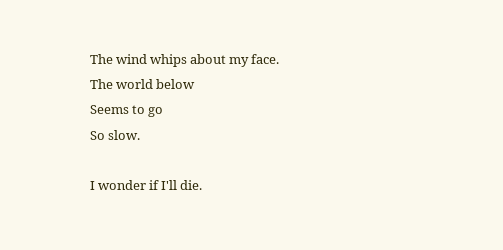The wind whips about my face.
The world below
Seems to go
So slow.

I wonder if I'll die.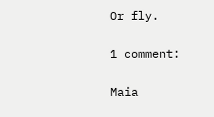Or fly.

1 comment:

Maia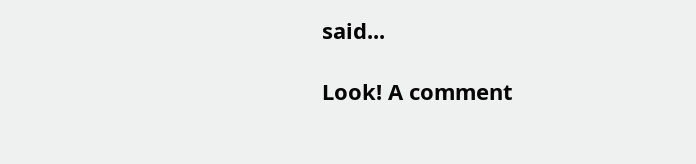said...

Look! A comment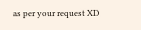as per your request XD